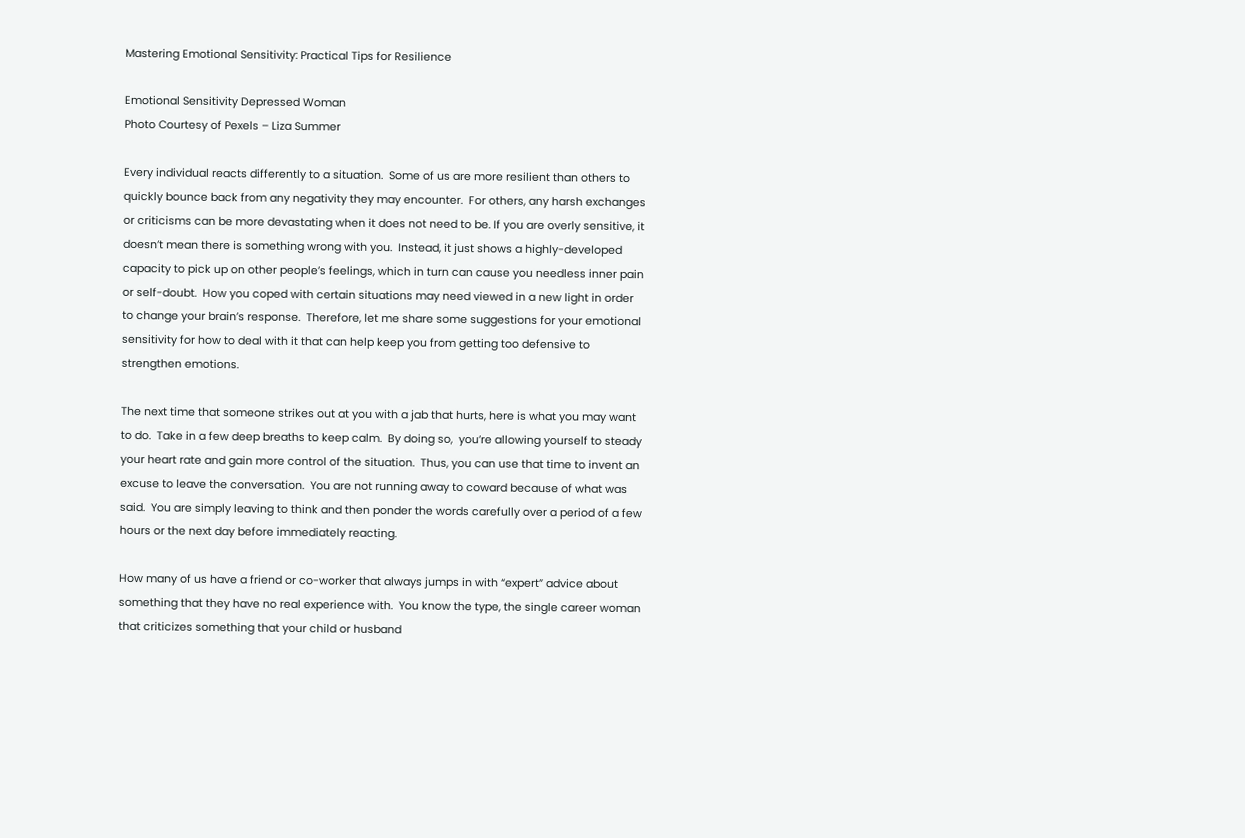Mastering Emotional Sensitivity: Practical Tips for Resilience

Emotional Sensitivity Depressed Woman
Photo Courtesy of Pexels – Liza Summer

Every individual reacts differently to a situation.  Some of us are more resilient than others to quickly bounce back from any negativity they may encounter.  For others, any harsh exchanges or criticisms can be more devastating when it does not need to be. If you are overly sensitive, it doesn’t mean there is something wrong with you.  Instead, it just shows a highly-developed capacity to pick up on other people’s feelings, which in turn can cause you needless inner pain or self-doubt.  How you coped with certain situations may need viewed in a new light in order to change your brain’s response.  Therefore, let me share some suggestions for your emotional sensitivity for how to deal with it that can help keep you from getting too defensive to strengthen emotions.

The next time that someone strikes out at you with a jab that hurts, here is what you may want to do.  Take in a few deep breaths to keep calm.  By doing so,  you’re allowing yourself to steady your heart rate and gain more control of the situation.  Thus, you can use that time to invent an excuse to leave the conversation.  You are not running away to coward because of what was said.  You are simply leaving to think and then ponder the words carefully over a period of a few hours or the next day before immediately reacting.

How many of us have a friend or co-worker that always jumps in with “expert” advice about something that they have no real experience with.  You know the type, the single career woman that criticizes something that your child or husband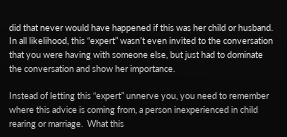did that never would have happened if this was her child or husband.  In all likelihood, this “expert” wasn’t even invited to the conversation that you were having with someone else, but just had to dominate the conversation and show her importance.

Instead of letting this “expert” unnerve you, you need to remember where this advice is coming from, a person inexperienced in child rearing or marriage.  What this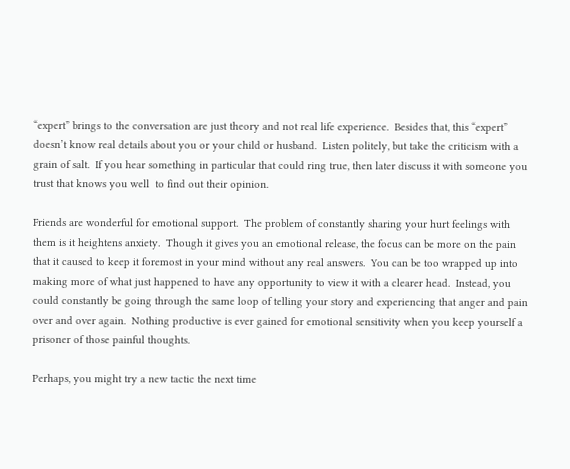“expert” brings to the conversation are just theory and not real life experience.  Besides that, this “expert” doesn’t know real details about you or your child or husband.  Listen politely, but take the criticism with a grain of salt.  If you hear something in particular that could ring true, then later discuss it with someone you trust that knows you well  to find out their opinion.

Friends are wonderful for emotional support.  The problem of constantly sharing your hurt feelings with them is it heightens anxiety.  Though it gives you an emotional release, the focus can be more on the pain that it caused to keep it foremost in your mind without any real answers.  You can be too wrapped up into making more of what just happened to have any opportunity to view it with a clearer head.  Instead, you could constantly be going through the same loop of telling your story and experiencing that anger and pain over and over again.  Nothing productive is ever gained for emotional sensitivity when you keep yourself a prisoner of those painful thoughts.

Perhaps, you might try a new tactic the next time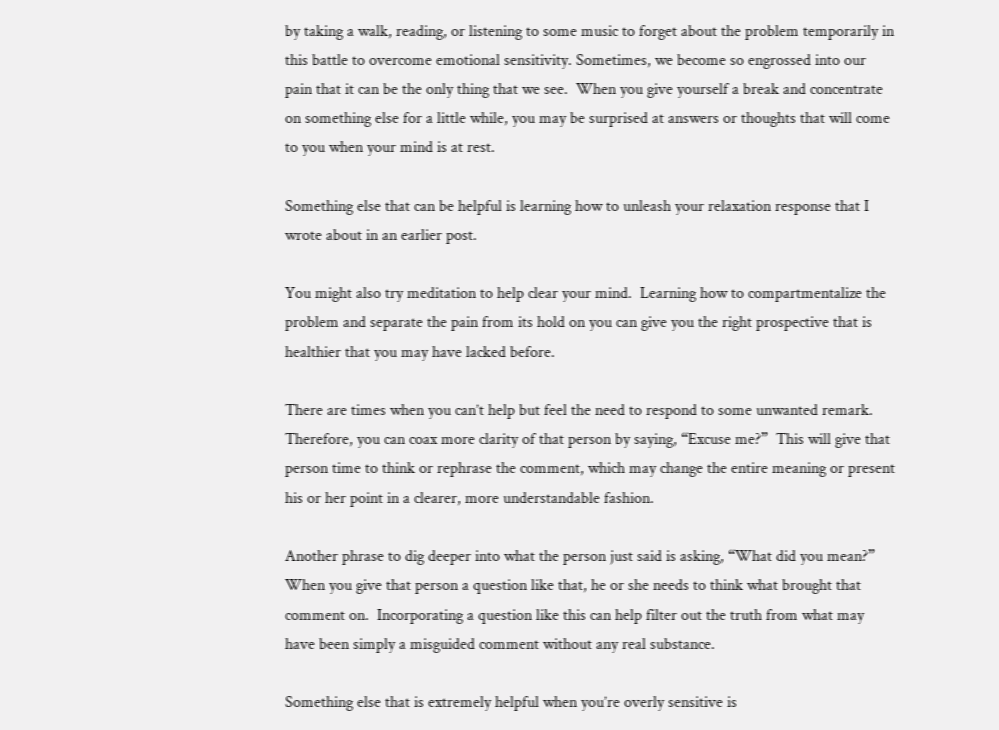by taking a walk, reading, or listening to some music to forget about the problem temporarily in this battle to overcome emotional sensitivity. Sometimes, we become so engrossed into our pain that it can be the only thing that we see.  When you give yourself a break and concentrate on something else for a little while, you may be surprised at answers or thoughts that will come to you when your mind is at rest.

Something else that can be helpful is learning how to unleash your relaxation response that I wrote about in an earlier post.

You might also try meditation to help clear your mind.  Learning how to compartmentalize the problem and separate the pain from its hold on you can give you the right prospective that is healthier that you may have lacked before.

There are times when you can’t help but feel the need to respond to some unwanted remark.  Therefore, you can coax more clarity of that person by saying, “Excuse me?”  This will give that person time to think or rephrase the comment, which may change the entire meaning or present his or her point in a clearer, more understandable fashion.

Another phrase to dig deeper into what the person just said is asking, “What did you mean?”  When you give that person a question like that, he or she needs to think what brought that comment on.  Incorporating a question like this can help filter out the truth from what may have been simply a misguided comment without any real substance.

Something else that is extremely helpful when you’re overly sensitive is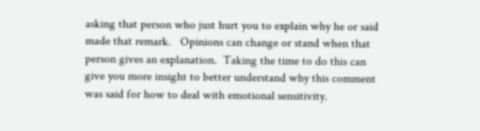asking that person who just hurt you to explain why he or said made that remark.   Opinions can change or stand when that person gives an explanation.  Taking the time to do this can give you more insight to better understand why this comment was said for how to deal with emotional sensitivity.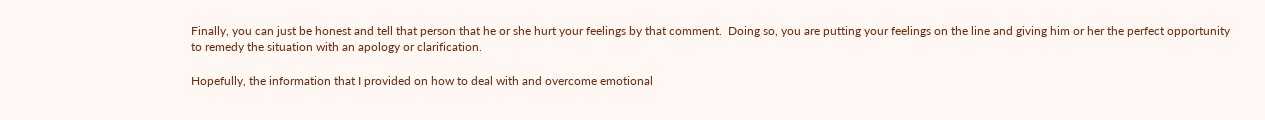Finally, you can just be honest and tell that person that he or she hurt your feelings by that comment.  Doing so, you are putting your feelings on the line and giving him or her the perfect opportunity to remedy the situation with an apology or clarification.

Hopefully, the information that I provided on how to deal with and overcome emotional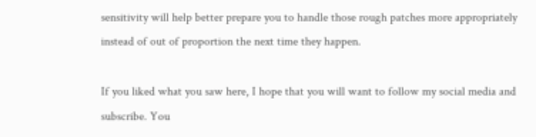sensitivity will help better prepare you to handle those rough patches more appropriately instead of out of proportion the next time they happen.

If you liked what you saw here, I hope that you will want to follow my social media and subscribe. You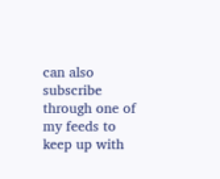can also subscribe through one of my feeds to keep up with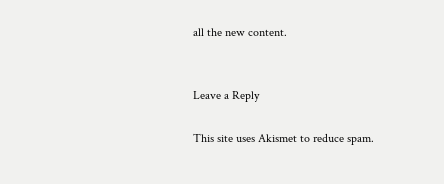all the new content.


Leave a Reply

This site uses Akismet to reduce spam.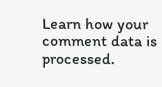Learn how your comment data is processed.